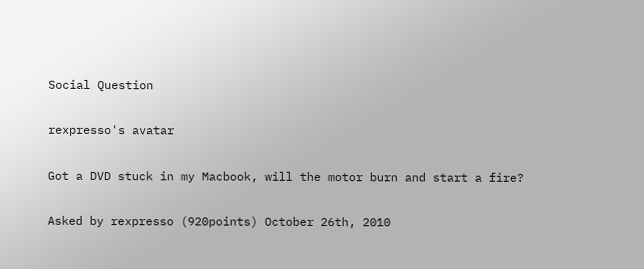Social Question

rexpresso's avatar

Got a DVD stuck in my Macbook, will the motor burn and start a fire?

Asked by rexpresso (920points) October 26th, 2010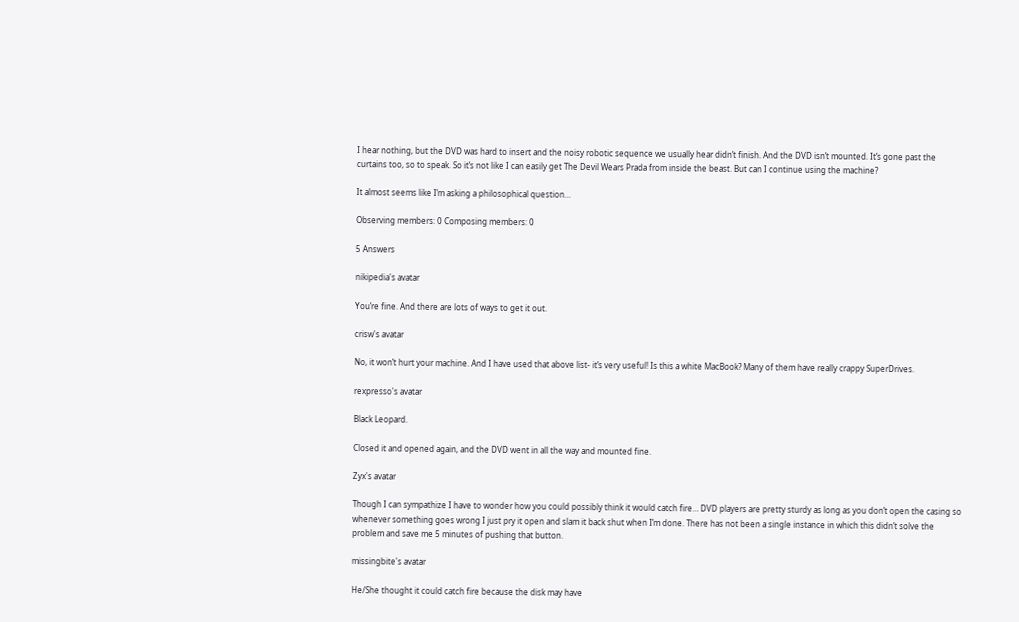I hear nothing, but the DVD was hard to insert and the noisy robotic sequence we usually hear didn’t finish. And the DVD isn’t mounted. It’s gone past the curtains too, so to speak. So it’s not like I can easily get The Devil Wears Prada from inside the beast. But can I continue using the machine?

It almost seems like I’m asking a philosophical question…

Observing members: 0 Composing members: 0

5 Answers

nikipedia's avatar

You’re fine. And there are lots of ways to get it out.

crisw's avatar

No, it won’t hurt your machine. And I have used that above list- it’s very useful! Is this a white MacBook? Many of them have really crappy SuperDrives.

rexpresso's avatar

Black Leopard.

Closed it and opened again, and the DVD went in all the way and mounted fine.

Zyx's avatar

Though I can sympathize I have to wonder how you could possibly think it would catch fire… DVD players are pretty sturdy as long as you don’t open the casing so whenever something goes wrong I just pry it open and slam it back shut when I’m done. There has not been a single instance in which this didn’t solve the problem and save me 5 minutes of pushing that button.

missingbite's avatar

He/She thought it could catch fire because the disk may have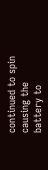continued to spin causing the battery to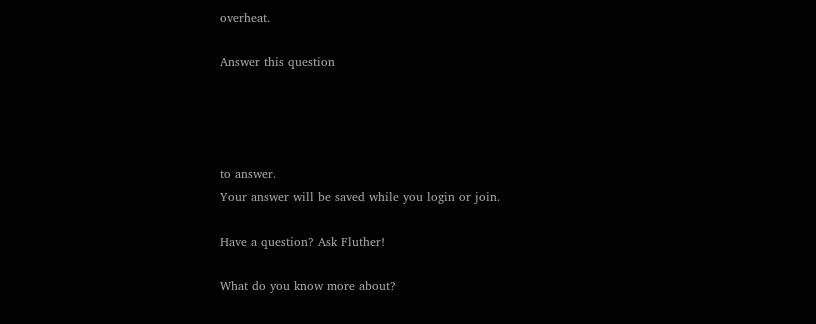overheat.

Answer this question




to answer.
Your answer will be saved while you login or join.

Have a question? Ask Fluther!

What do you know more about?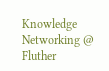Knowledge Networking @ Fluther